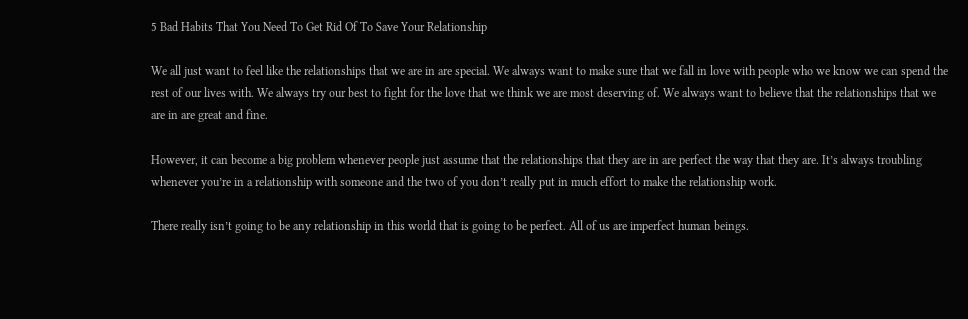5 Bad Habits That You Need To Get Rid Of To Save Your Relationship

We all just want to feel like the relationships that we are in are special. We always want to make sure that we fall in love with people who we know we can spend the rest of our lives with. We always try our best to fight for the love that we think we are most deserving of. We always want to believe that the relationships that we are in are great and fine.

However, it can become a big problem whenever people just assume that the relationships that they are in are perfect the way that they are. It’s always troubling whenever you’re in a relationship with someone and the two of you don’t really put in much effort to make the relationship work.

There really isn’t going to be any relationship in this world that is going to be perfect. All of us are imperfect human beings.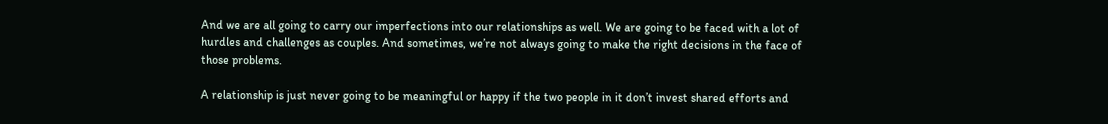And we are all going to carry our imperfections into our relationships as well. We are going to be faced with a lot of hurdles and challenges as couples. And sometimes, we’re not always going to make the right decisions in the face of those problems.

A relationship is just never going to be meaningful or happy if the two people in it don’t invest shared efforts and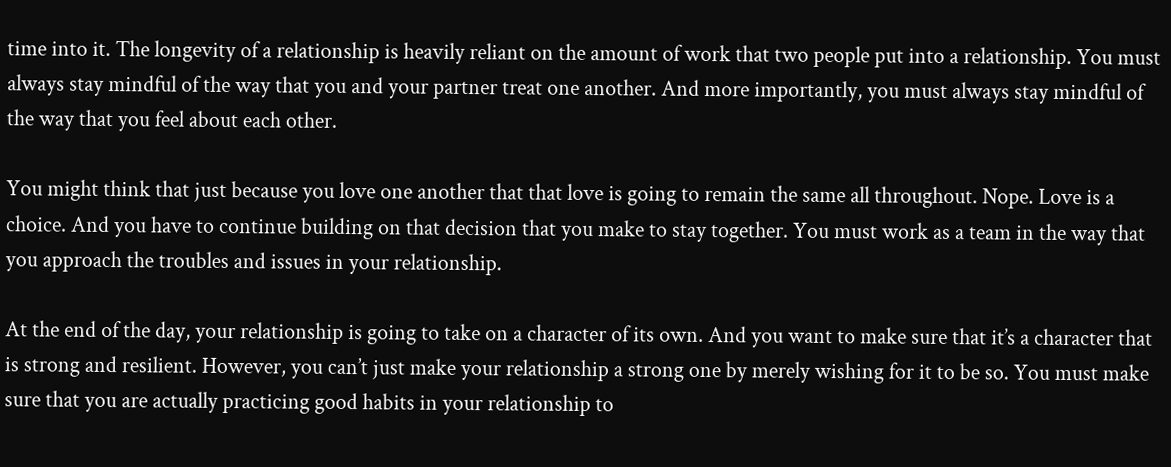time into it. The longevity of a relationship is heavily reliant on the amount of work that two people put into a relationship. You must always stay mindful of the way that you and your partner treat one another. And more importantly, you must always stay mindful of the way that you feel about each other.

You might think that just because you love one another that that love is going to remain the same all throughout. Nope. Love is a choice. And you have to continue building on that decision that you make to stay together. You must work as a team in the way that you approach the troubles and issues in your relationship.

At the end of the day, your relationship is going to take on a character of its own. And you want to make sure that it’s a character that is strong and resilient. However, you can’t just make your relationship a strong one by merely wishing for it to be so. You must make sure that you are actually practicing good habits in your relationship to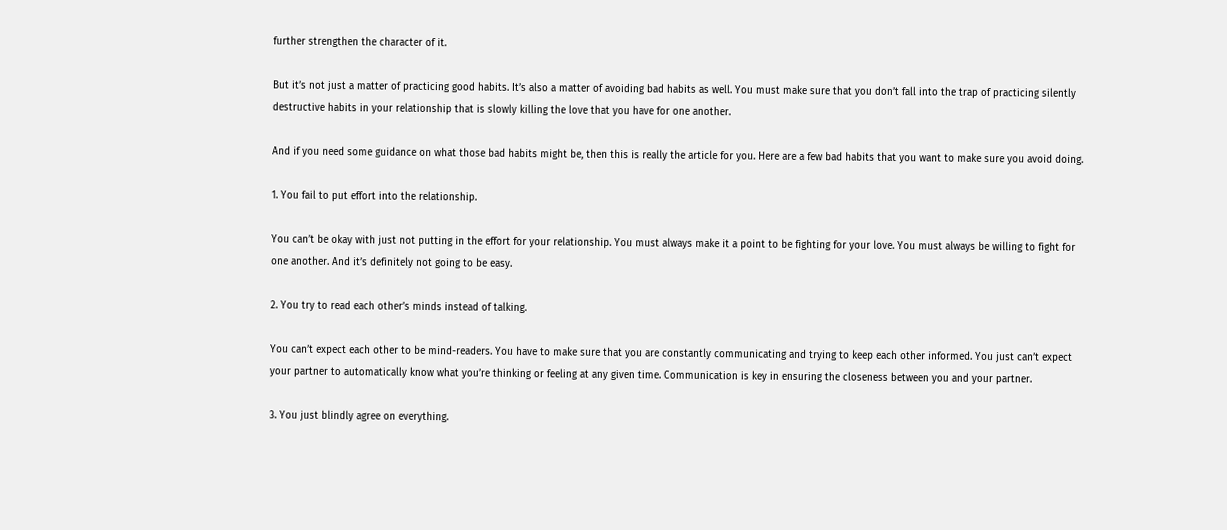further strengthen the character of it.

But it’s not just a matter of practicing good habits. It’s also a matter of avoiding bad habits as well. You must make sure that you don’t fall into the trap of practicing silently destructive habits in your relationship that is slowly killing the love that you have for one another.

And if you need some guidance on what those bad habits might be, then this is really the article for you. Here are a few bad habits that you want to make sure you avoid doing.

1. You fail to put effort into the relationship.

You can’t be okay with just not putting in the effort for your relationship. You must always make it a point to be fighting for your love. You must always be willing to fight for one another. And it’s definitely not going to be easy.

2. You try to read each other’s minds instead of talking.

You can’t expect each other to be mind-readers. You have to make sure that you are constantly communicating and trying to keep each other informed. You just can’t expect your partner to automatically know what you’re thinking or feeling at any given time. Communication is key in ensuring the closeness between you and your partner.

3. You just blindly agree on everything.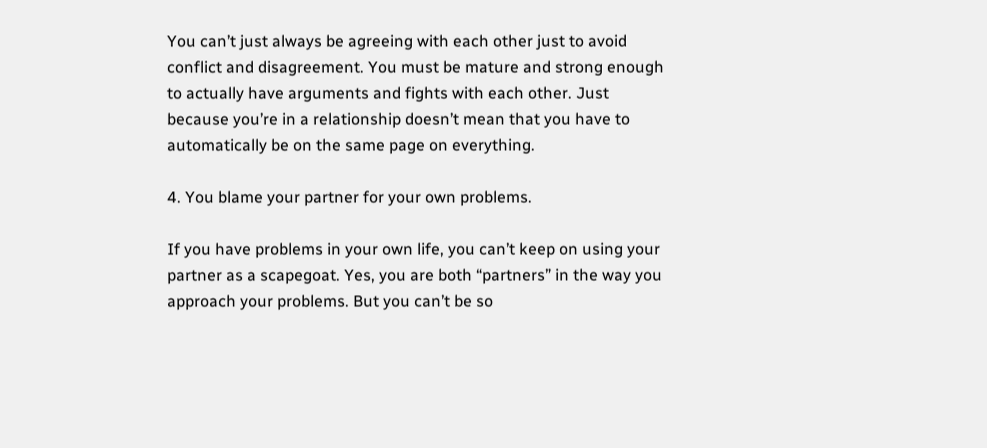You can’t just always be agreeing with each other just to avoid conflict and disagreement. You must be mature and strong enough to actually have arguments and fights with each other. Just because you’re in a relationship doesn’t mean that you have to automatically be on the same page on everything.

4. You blame your partner for your own problems.

If you have problems in your own life, you can’t keep on using your partner as a scapegoat. Yes, you are both “partners” in the way you approach your problems. But you can’t be so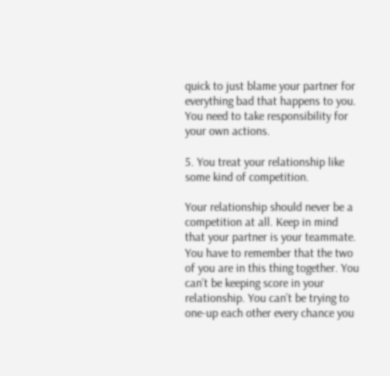quick to just blame your partner for everything bad that happens to you. You need to take responsibility for your own actions.

5. You treat your relationship like some kind of competition.

Your relationship should never be a competition at all. Keep in mind that your partner is your teammate. You have to remember that the two of you are in this thing together. You can’t be keeping score in your relationship. You can’t be trying to one-up each other every chance you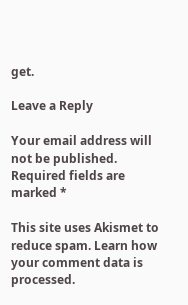get.

Leave a Reply

Your email address will not be published. Required fields are marked *

This site uses Akismet to reduce spam. Learn how your comment data is processed.